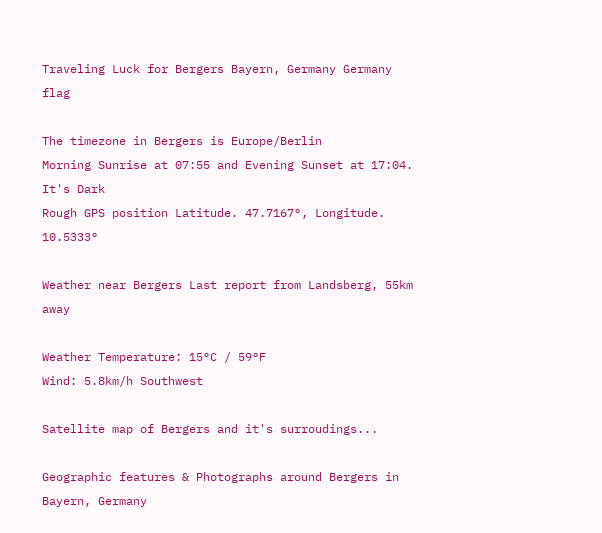Traveling Luck for Bergers Bayern, Germany Germany flag

The timezone in Bergers is Europe/Berlin
Morning Sunrise at 07:55 and Evening Sunset at 17:04. It's Dark
Rough GPS position Latitude. 47.7167°, Longitude. 10.5333°

Weather near Bergers Last report from Landsberg, 55km away

Weather Temperature: 15°C / 59°F
Wind: 5.8km/h Southwest

Satellite map of Bergers and it's surroudings...

Geographic features & Photographs around Bergers in Bayern, Germany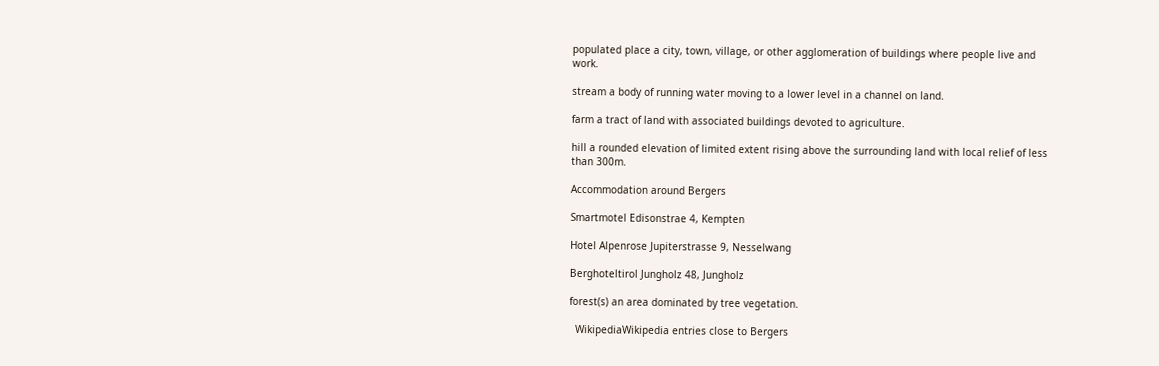populated place a city, town, village, or other agglomeration of buildings where people live and work.

stream a body of running water moving to a lower level in a channel on land.

farm a tract of land with associated buildings devoted to agriculture.

hill a rounded elevation of limited extent rising above the surrounding land with local relief of less than 300m.

Accommodation around Bergers

Smartmotel Edisonstrae 4, Kempten

Hotel Alpenrose Jupiterstrasse 9, Nesselwang

Berghoteltirol Jungholz 48, Jungholz

forest(s) an area dominated by tree vegetation.

  WikipediaWikipedia entries close to Bergers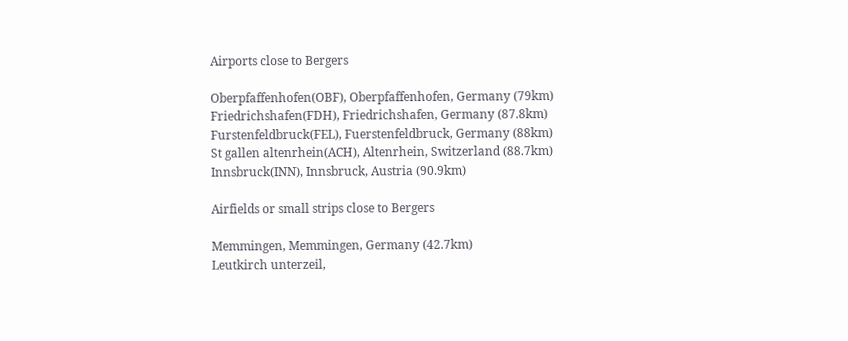Airports close to Bergers

Oberpfaffenhofen(OBF), Oberpfaffenhofen, Germany (79km)
Friedrichshafen(FDH), Friedrichshafen, Germany (87.8km)
Furstenfeldbruck(FEL), Fuerstenfeldbruck, Germany (88km)
St gallen altenrhein(ACH), Altenrhein, Switzerland (88.7km)
Innsbruck(INN), Innsbruck, Austria (90.9km)

Airfields or small strips close to Bergers

Memmingen, Memmingen, Germany (42.7km)
Leutkirch unterzeil,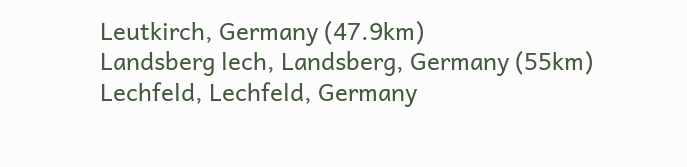Leutkirch, Germany (47.9km)
Landsberg lech, Landsberg, Germany (55km)
Lechfeld, Lechfeld, Germany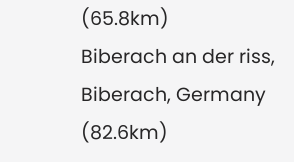(65.8km)
Biberach an der riss, Biberach, Germany (82.6km)